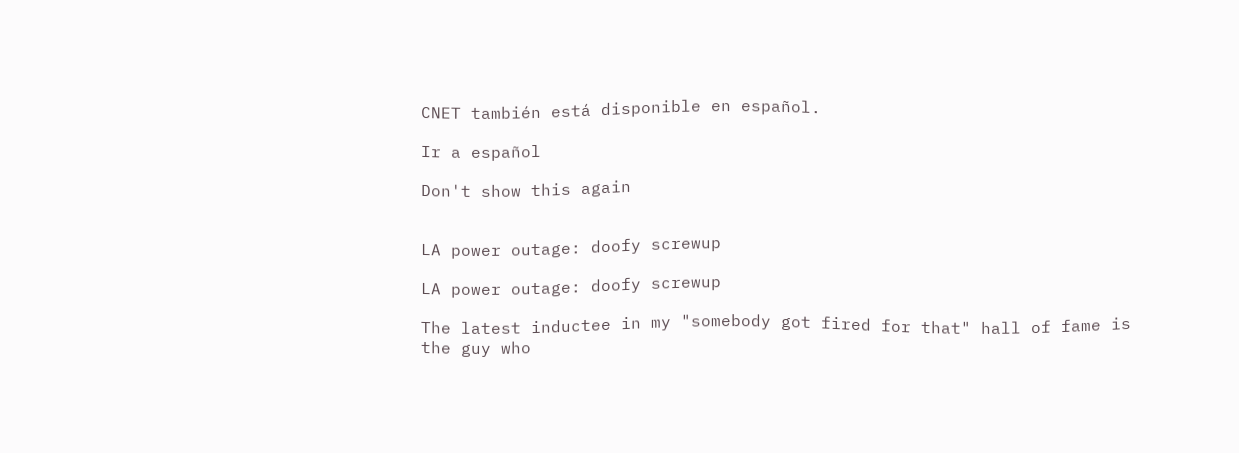CNET también está disponible en español.

Ir a español

Don't show this again


LA power outage: doofy screwup

LA power outage: doofy screwup

The latest inductee in my "somebody got fired for that" hall of fame is the guy who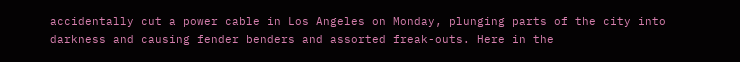accidentally cut a power cable in Los Angeles on Monday, plunging parts of the city into darkness and causing fender benders and assorted freak-outs. Here in the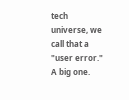tech universe, we call that a "user error." A big one.